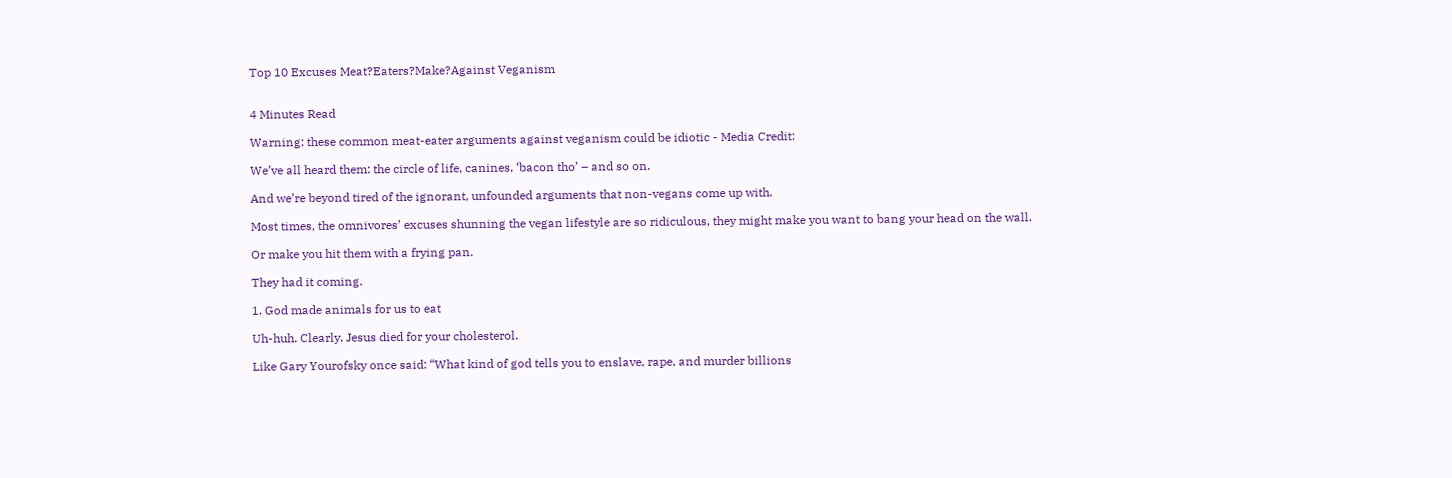Top 10 Excuses Meat?Eaters?Make?Against Veganism


4 Minutes Read

Warning: these common meat-eater arguments against veganism could be idiotic - Media Credit:

We’ve all heard them: the circle of life, canines, ‘bacon tho’ – and so on.

And we’re beyond tired of the ignorant, unfounded arguments that non-vegans come up with.

Most times, the omnivores’ excuses shunning the vegan lifestyle are so ridiculous, they might make you want to bang your head on the wall.

Or make you hit them with a frying pan.

They had it coming.

1. God made animals for us to eat

Uh-huh. Clearly. Jesus died for your cholesterol.

Like Gary Yourofsky once said: “What kind of god tells you to enslave, rape, and murder billions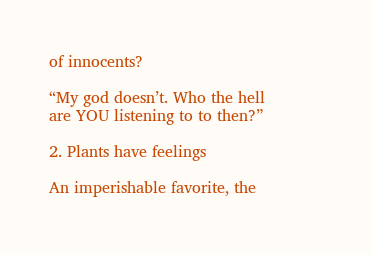of innocents?

“My god doesn’t. Who the hell are YOU listening to to then?”

2. Plants have feelings

An imperishable favorite, the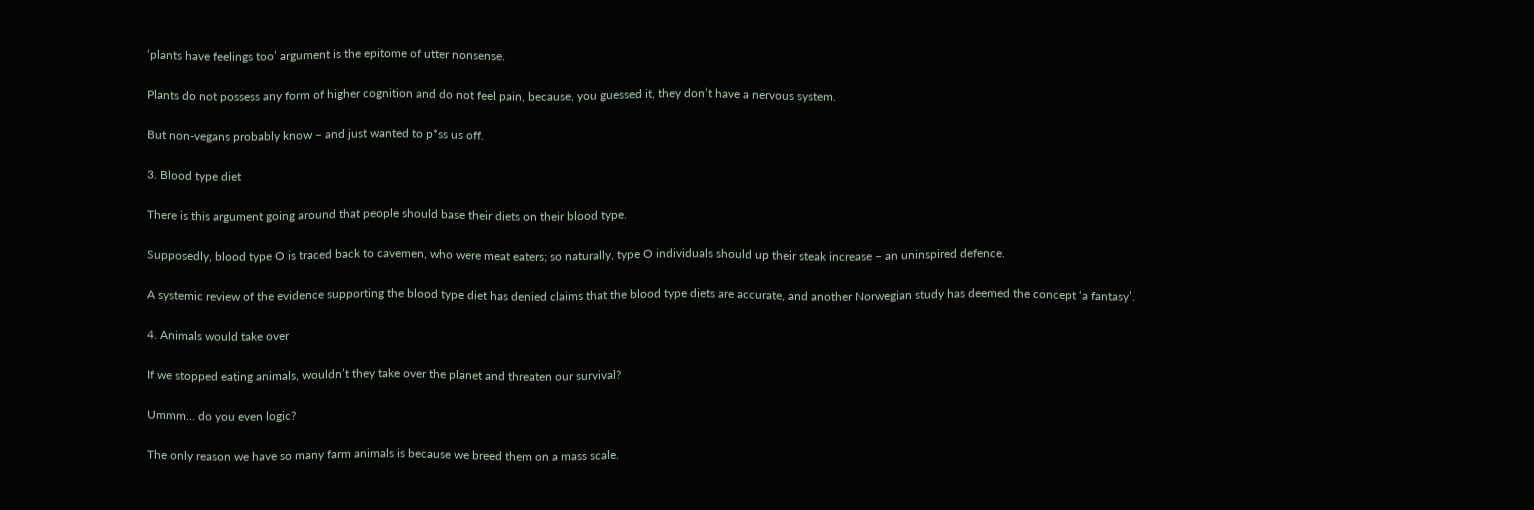‘plants have feelings too’ argument is the epitome of utter nonsense.

Plants do not possess any form of higher cognition and do not feel pain, because, you guessed it, they don’t have a nervous system.

But non-vegans probably know – and just wanted to p*ss us off.

3. Blood type diet

There is this argument going around that people should base their diets on their blood type.

Supposedly, blood type O is traced back to cavemen, who were meat eaters; so naturally, type O individuals should up their steak increase – an uninspired defence.

A systemic review of the evidence supporting the blood type diet has denied claims that the blood type diets are accurate, and another Norwegian study has deemed the concept ‘a fantasy’.

4. Animals would take over

If we stopped eating animals, wouldn’t they take over the planet and threaten our survival?

Ummm… do you even logic?

The only reason we have so many farm animals is because we breed them on a mass scale.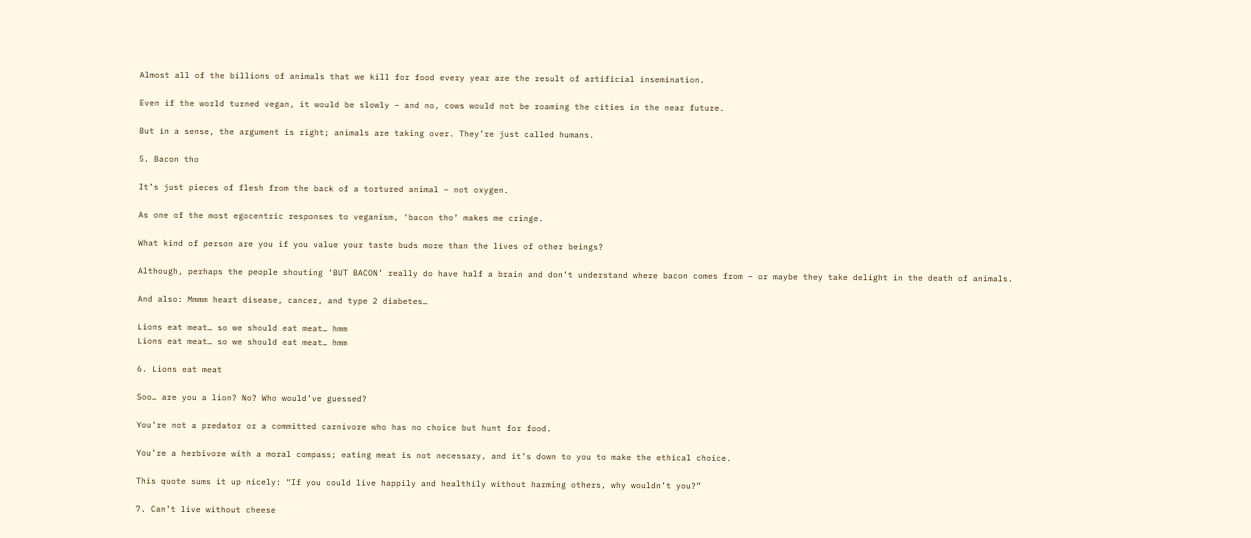Almost all of the billions of animals that we kill for food every year are the result of artificial insemination.

Even if the world turned vegan, it would be slowly – and no, cows would not be roaming the cities in the near future.

But in a sense, the argument is right; animals are taking over. They’re just called humans.

5. Bacon tho

It’s just pieces of flesh from the back of a tortured animal – not oxygen.

As one of the most egocentric responses to veganism, ‘bacon tho’ makes me cringe.

What kind of person are you if you value your taste buds more than the lives of other beings?

Although, perhaps the people shouting ‘BUT BACON’ really do have half a brain and don’t understand where bacon comes from – or maybe they take delight in the death of animals.

And also: Mmmm heart disease, cancer, and type 2 diabetes…

Lions eat meat… so we should eat meat… hmm
Lions eat meat… so we should eat meat… hmm

6. Lions eat meat

Soo… are you a lion? No? Who would’ve guessed?

You’re not a predator or a committed carnivore who has no choice but hunt for food.

You’re a herbivore with a moral compass; eating meat is not necessary, and it’s down to you to make the ethical choice.

This quote sums it up nicely: “If you could live happily and healthily without harming others, why wouldn’t you?”

7. Can’t live without cheese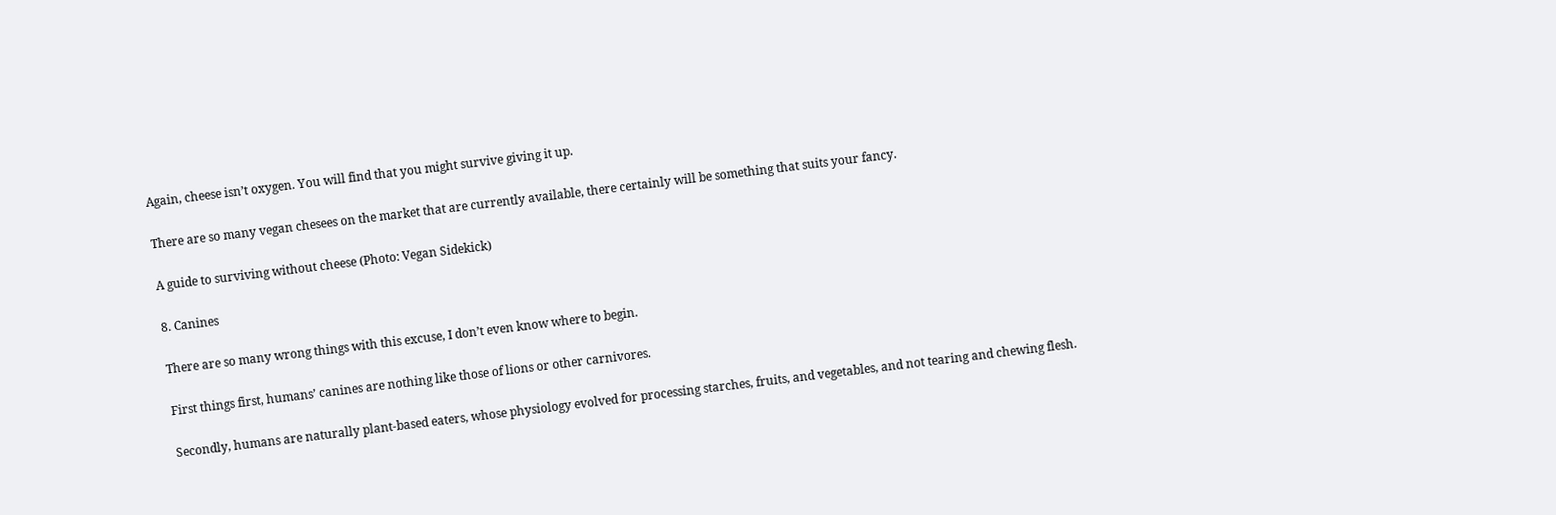Again, cheese isn’t oxygen. You will find that you might survive giving it up.

There are so many vegan chesees on the market that are currently available, there certainly will be something that suits your fancy.

A guide to surviving without cheese (Photo: Vegan Sidekick)

8. Canines

There are so many wrong things with this excuse, I don’t even know where to begin.

First things first, humans’ canines are nothing like those of lions or other carnivores.

Secondly, humans are naturally plant-based eaters, whose physiology evolved for processing starches, fruits, and vegetables, and not tearing and chewing flesh.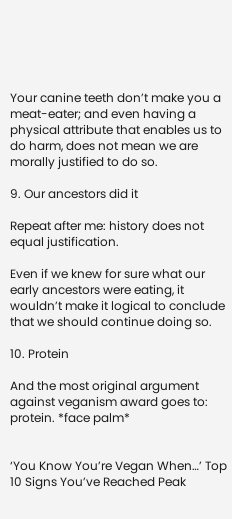Your canine teeth don’t make you a meat-eater; and even having a physical attribute that enables us to do harm, does not mean we are morally justified to do so.

9. Our ancestors did it

Repeat after me: history does not equal justification.

Even if we knew for sure what our early ancestors were eating, it wouldn’t make it logical to conclude that we should continue doing so.

10. Protein

And the most original argument against veganism award goes to: protein. *face palm*


‘You Know You’re Vegan When…’ Top 10 Signs You’ve Reached Peak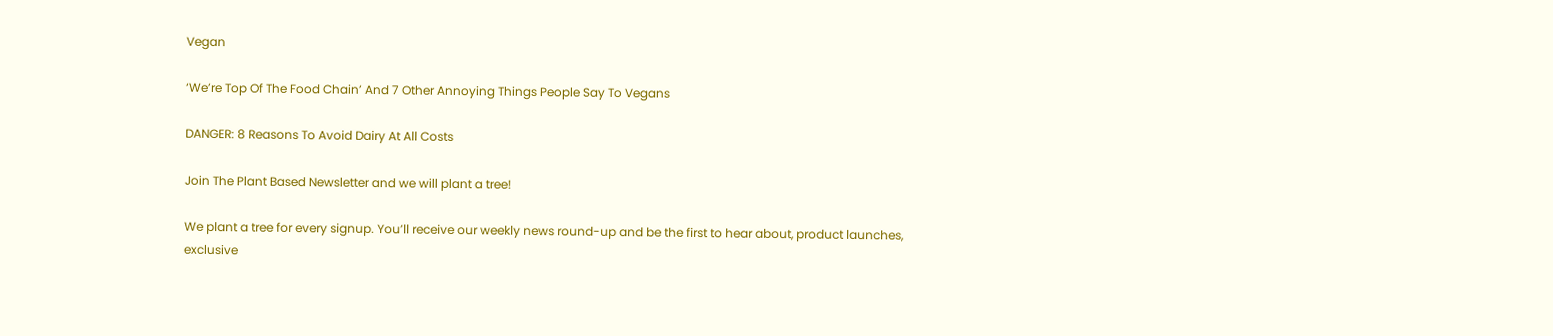Vegan

‘We’re Top Of The Food Chain’ And 7 Other Annoying Things People Say To Vegans

DANGER: 8 Reasons To Avoid Dairy At All Costs

Join The Plant Based Newsletter and we will plant a tree!

We plant a tree for every signup. You’ll receive our weekly news round-up and be the first to hear about, product launches, exclusive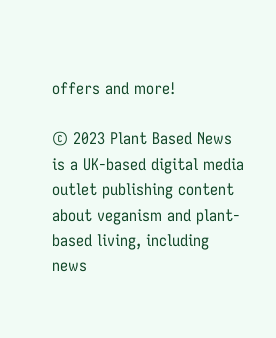offers and more!

© 2023 Plant Based News is a UK-based digital media outlet publishing content about veganism and plant-based living, including news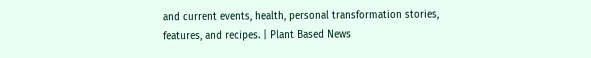and current events, health, personal transformation stories, features, and recipes. | Plant Based News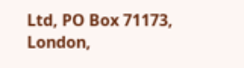Ltd, PO Box 71173, London,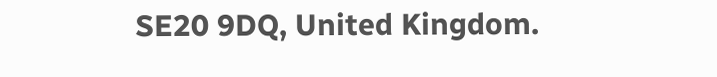SE20 9DQ, United Kingdom.